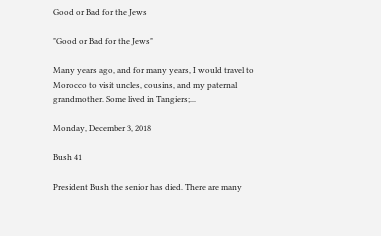Good or Bad for the Jews

"Good or Bad for the Jews"

Many years ago, and for many years, I would travel to Morocco to visit uncles, cousins, and my paternal grandmother. Some lived in Tangiers;...

Monday, December 3, 2018

Bush 41

President Bush the senior has died. There are many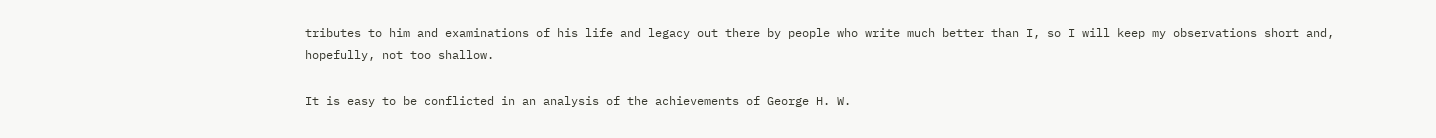tributes to him and examinations of his life and legacy out there by people who write much better than I, so I will keep my observations short and, hopefully, not too shallow.

It is easy to be conflicted in an analysis of the achievements of George H. W.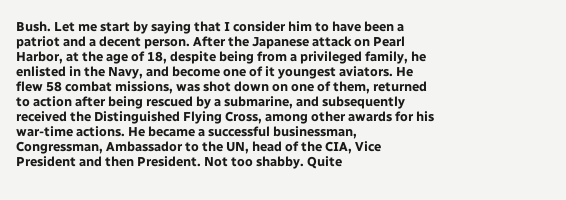Bush. Let me start by saying that I consider him to have been a patriot and a decent person. After the Japanese attack on Pearl Harbor, at the age of 18, despite being from a privileged family, he enlisted in the Navy, and become one of it youngest aviators. He flew 58 combat missions, was shot down on one of them, returned to action after being rescued by a submarine, and subsequently received the Distinguished Flying Cross, among other awards for his war-time actions. He became a successful businessman, Congressman, Ambassador to the UN, head of the CIA, Vice President and then President. Not too shabby. Quite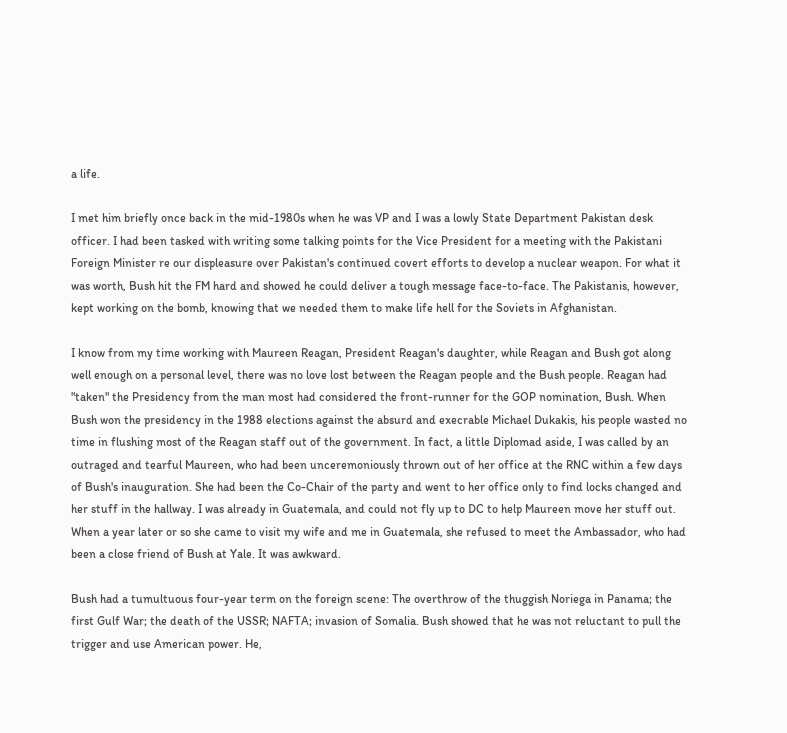a life.

I met him briefly once back in the mid-1980s when he was VP and I was a lowly State Department Pakistan desk officer. I had been tasked with writing some talking points for the Vice President for a meeting with the Pakistani Foreign Minister re our displeasure over Pakistan's continued covert efforts to develop a nuclear weapon. For what it was worth, Bush hit the FM hard and showed he could deliver a tough message face-to-face. The Pakistanis, however, kept working on the bomb, knowing that we needed them to make life hell for the Soviets in Afghanistan.

I know from my time working with Maureen Reagan, President Reagan's daughter, while Reagan and Bush got along well enough on a personal level, there was no love lost between the Reagan people and the Bush people. Reagan had "taken" the Presidency from the man most had considered the front-runner for the GOP nomination, Bush. When Bush won the presidency in the 1988 elections against the absurd and execrable Michael Dukakis, his people wasted no time in flushing most of the Reagan staff out of the government. In fact, a little Diplomad aside, I was called by an outraged and tearful Maureen, who had been unceremoniously thrown out of her office at the RNC within a few days of Bush's inauguration. She had been the Co-Chair of the party and went to her office only to find locks changed and her stuff in the hallway. I was already in Guatemala, and could not fly up to DC to help Maureen move her stuff out. When a year later or so she came to visit my wife and me in Guatemala, she refused to meet the Ambassador, who had been a close friend of Bush at Yale. It was awkward.

Bush had a tumultuous four-year term on the foreign scene: The overthrow of the thuggish Noriega in Panama; the first Gulf War; the death of the USSR; NAFTA; invasion of Somalia. Bush showed that he was not reluctant to pull the trigger and use American power. He,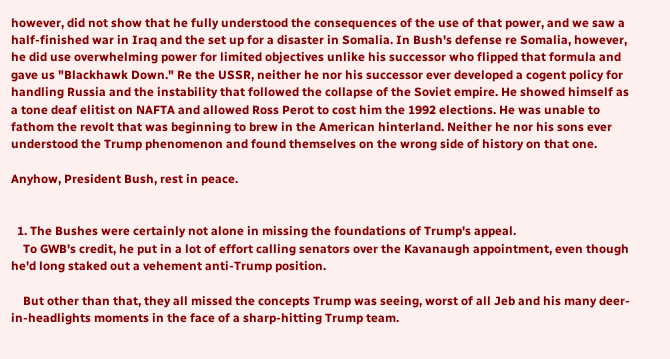however, did not show that he fully understood the consequences of the use of that power, and we saw a half-finished war in Iraq and the set up for a disaster in Somalia. In Bush's defense re Somalia, however, he did use overwhelming power for limited objectives unlike his successor who flipped that formula and gave us "Blackhawk Down." Re the USSR, neither he nor his successor ever developed a cogent policy for handling Russia and the instability that followed the collapse of the Soviet empire. He showed himself as a tone deaf elitist on NAFTA and allowed Ross Perot to cost him the 1992 elections. He was unable to fathom the revolt that was beginning to brew in the American hinterland. Neither he nor his sons ever understood the Trump phenomenon and found themselves on the wrong side of history on that one.

Anyhow, President Bush, rest in peace.


  1. The Bushes were certainly not alone in missing the foundations of Trump's appeal.
    To GWB's credit, he put in a lot of effort calling senators over the Kavanaugh appointment, even though he'd long staked out a vehement anti-Trump position.

    But other than that, they all missed the concepts Trump was seeing, worst of all Jeb and his many deer-in-headlights moments in the face of a sharp-hitting Trump team.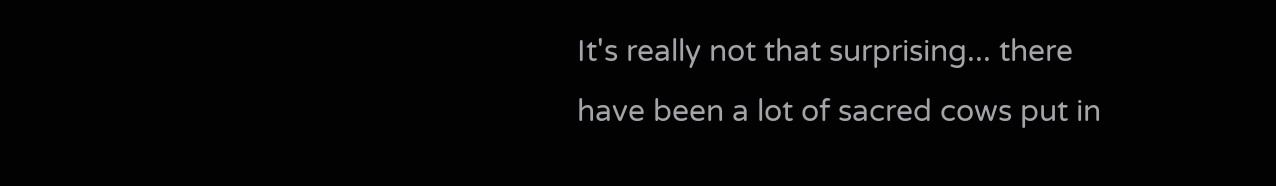It's really not that surprising... there have been a lot of sacred cows put in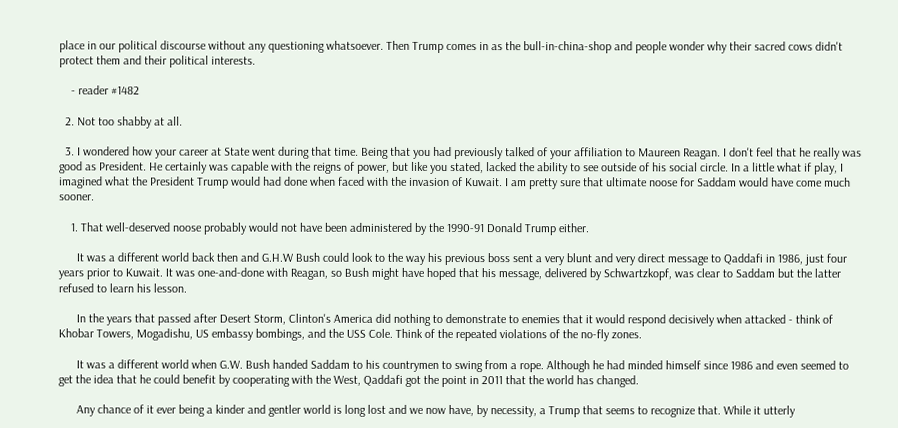place in our political discourse without any questioning whatsoever. Then Trump comes in as the bull-in-china-shop and people wonder why their sacred cows didn't protect them and their political interests.

    - reader #1482

  2. Not too shabby at all.

  3. I wondered how your career at State went during that time. Being that you had previously talked of your affiliation to Maureen Reagan. I don't feel that he really was good as President. He certainly was capable with the reigns of power, but like you stated, lacked the ability to see outside of his social circle. In a little what if play, I imagined what the President Trump would had done when faced with the invasion of Kuwait. I am pretty sure that ultimate noose for Saddam would have come much sooner.

    1. That well-deserved noose probably would not have been administered by the 1990-91 Donald Trump either.

      It was a different world back then and G.H.W Bush could look to the way his previous boss sent a very blunt and very direct message to Qaddafi in 1986, just four years prior to Kuwait. It was one-and-done with Reagan, so Bush might have hoped that his message, delivered by Schwartzkopf, was clear to Saddam but the latter refused to learn his lesson.

      In the years that passed after Desert Storm, Clinton's America did nothing to demonstrate to enemies that it would respond decisively when attacked - think of Khobar Towers, Mogadishu, US embassy bombings, and the USS Cole. Think of the repeated violations of the no-fly zones.

      It was a different world when G.W. Bush handed Saddam to his countrymen to swing from a rope. Although he had minded himself since 1986 and even seemed to get the idea that he could benefit by cooperating with the West, Qaddafi got the point in 2011 that the world has changed.

      Any chance of it ever being a kinder and gentler world is long lost and we now have, by necessity, a Trump that seems to recognize that. While it utterly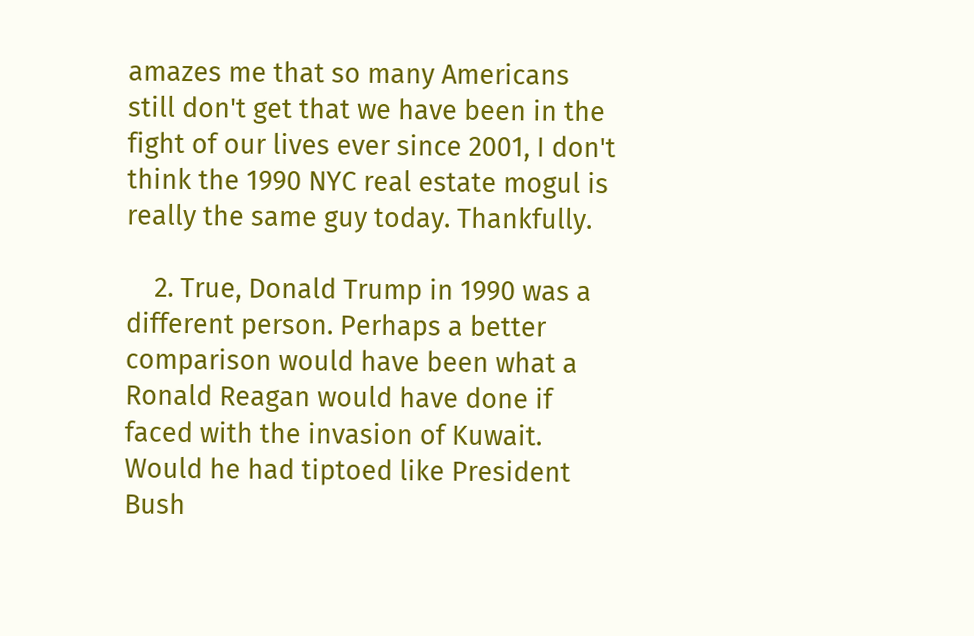amazes me that so many Americans still don't get that we have been in the fight of our lives ever since 2001, I don't think the 1990 NYC real estate mogul is really the same guy today. Thankfully.

    2. True, Donald Trump in 1990 was a different person. Perhaps a better comparison would have been what a Ronald Reagan would have done if faced with the invasion of Kuwait. Would he had tiptoed like President Bush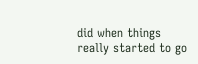did when things really started to go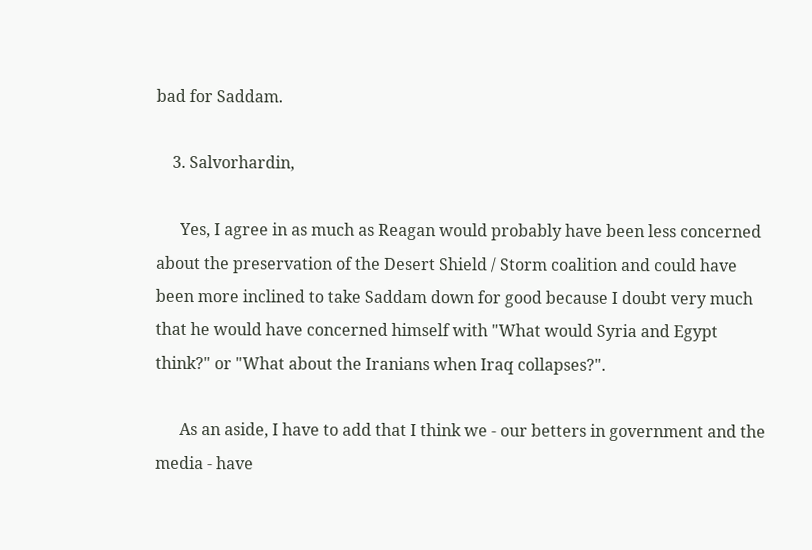bad for Saddam.

    3. Salvorhardin,

      Yes, I agree in as much as Reagan would probably have been less concerned about the preservation of the Desert Shield / Storm coalition and could have been more inclined to take Saddam down for good because I doubt very much that he would have concerned himself with "What would Syria and Egypt think?" or "What about the Iranians when Iraq collapses?".

      As an aside, I have to add that I think we - our betters in government and the media - have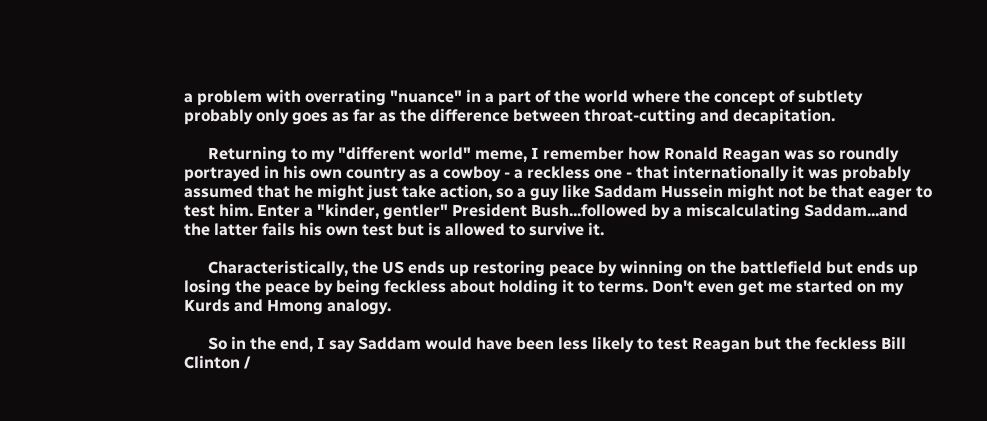a problem with overrating "nuance" in a part of the world where the concept of subtlety probably only goes as far as the difference between throat-cutting and decapitation.

      Returning to my "different world" meme, I remember how Ronald Reagan was so roundly portrayed in his own country as a cowboy - a reckless one - that internationally it was probably assumed that he might just take action, so a guy like Saddam Hussein might not be that eager to test him. Enter a "kinder, gentler" President Bush...followed by a miscalculating Saddam...and the latter fails his own test but is allowed to survive it.

      Characteristically, the US ends up restoring peace by winning on the battlefield but ends up losing the peace by being feckless about holding it to terms. Don't even get me started on my Kurds and Hmong analogy.

      So in the end, I say Saddam would have been less likely to test Reagan but the feckless Bill Clinton /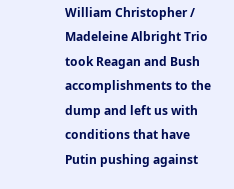William Christopher / Madeleine Albright Trio took Reagan and Bush accomplishments to the dump and left us with conditions that have Putin pushing against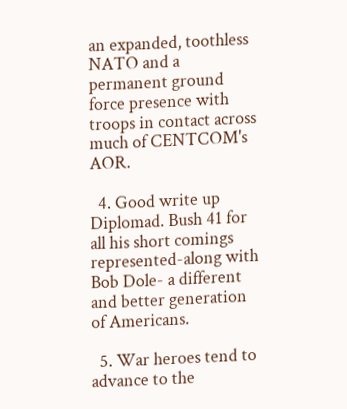an expanded, toothless NATO and a permanent ground force presence with troops in contact across much of CENTCOM's AOR.

  4. Good write up Diplomad. Bush 41 for all his short comings represented-along with Bob Dole- a different and better generation of Americans.

  5. War heroes tend to advance to the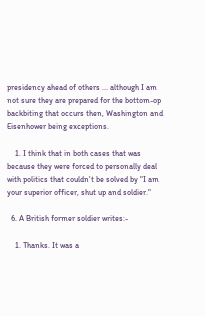presidency ahead of others ... although I am not sure they are prepared for the bottom-op backbiting that occurs then, Washington and Eisenhower being exceptions.

    1. I think that in both cases that was because they were forced to personally deal with politics that couldn't be solved by "I am your superior officer, shut up and soldier."

  6. A British former soldier writes:-

    1. Thanks. It was a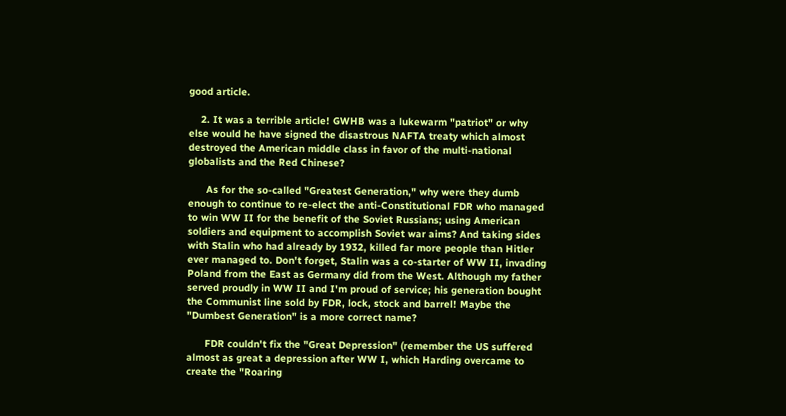good article.

    2. It was a terrible article! GWHB was a lukewarm "patriot" or why else would he have signed the disastrous NAFTA treaty which almost destroyed the American middle class in favor of the multi-national globalists and the Red Chinese?

      As for the so-called "Greatest Generation," why were they dumb enough to continue to re-elect the anti-Constitutional FDR who managed to win WW II for the benefit of the Soviet Russians; using American soldiers and equipment to accomplish Soviet war aims? And taking sides with Stalin who had already by 1932, killed far more people than Hitler ever managed to. Don't forget, Stalin was a co-starter of WW II, invading Poland from the East as Germany did from the West. Although my father served proudly in WW II and I'm proud of service; his generation bought the Communist line sold by FDR, lock, stock and barrel! Maybe the "Dumbest Generation" is a more correct name?

      FDR couldn't fix the "Great Depression" (remember the US suffered almost as great a depression after WW I, which Harding overcame to create the "Roaring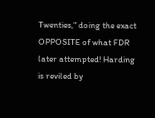Twenties," doing the exact OPPOSITE of what FDR later attempted! Harding is reviled by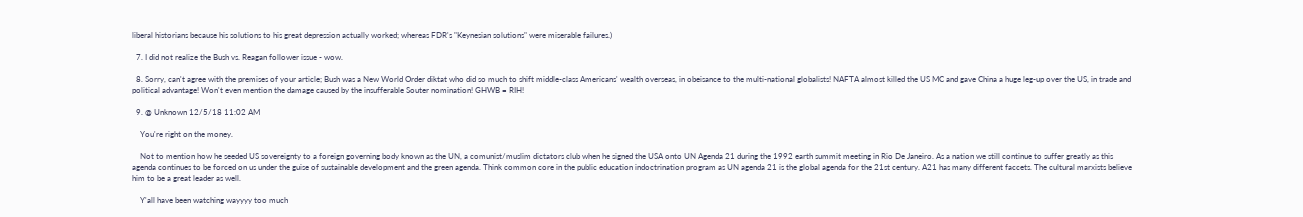liberal historians because his solutions to his great depression actually worked; whereas FDR's "Keynesian solutions" were miserable failures.)

  7. I did not realize the Bush vs. Reagan follower issue - wow.

  8. Sorry, can't agree with the premises of your article; Bush was a New World Order diktat who did so much to shift middle-class Americans' wealth overseas, in obeisance to the multi-national globalists! NAFTA almost killed the US MC and gave China a huge leg-up over the US, in trade and political advantage! Won't even mention the damage caused by the insufferable Souter nomination! GHWB = RIH!

  9. @ Unknown 12/5/18 11:02 AM

    You're right on the money.

    Not to mention how he seeded US sovereignty to a foreign governing body known as the UN, a comunist/muslim dictators club when he signed the USA onto UN Agenda 21 during the 1992 earth summit meeting in Rio De Janeiro. As a nation we still continue to suffer greatly as this agenda continues to be forced on us under the guise of sustainable development and the green agenda. Think common core in the public education indoctrination program as UN agenda 21 is the global agenda for the 21st century. A21 has many different faccets. The cultural marxists believe him to be a great leader as well.

    Y'all have been watching wayyyy too much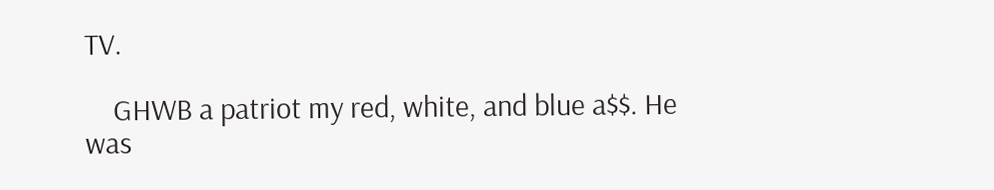TV.

    GHWB a patriot my red, white, and blue a$$. He was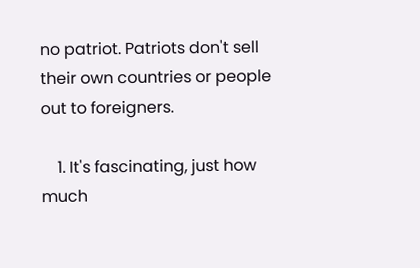no patriot. Patriots don't sell their own countries or people out to foreigners.

    1. It's fascinating, just how much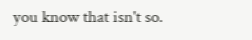you know that isn't so.